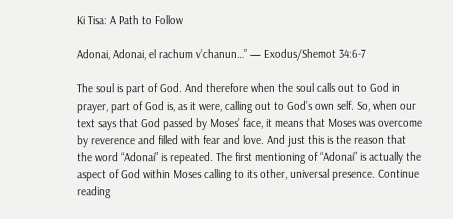Ki Tisa: A Path to Follow

Adonai, Adonai, el rachum v’chanun…” — Exodus/Shemot 34:6-7

The soul is part of God. And therefore when the soul calls out to God in prayer, part of God is, as it were, calling out to God’s own self. So, when our text says that God passed by Moses’ face, it means that Moses was overcome by reverence and filled with fear and love. And just this is the reason that the word “Adonai” is repeated. The first mentioning of “Adonai” is actually the aspect of God within Moses calling to its other, universal presence. Continue reading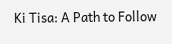Ki Tisa: A Path to Follow